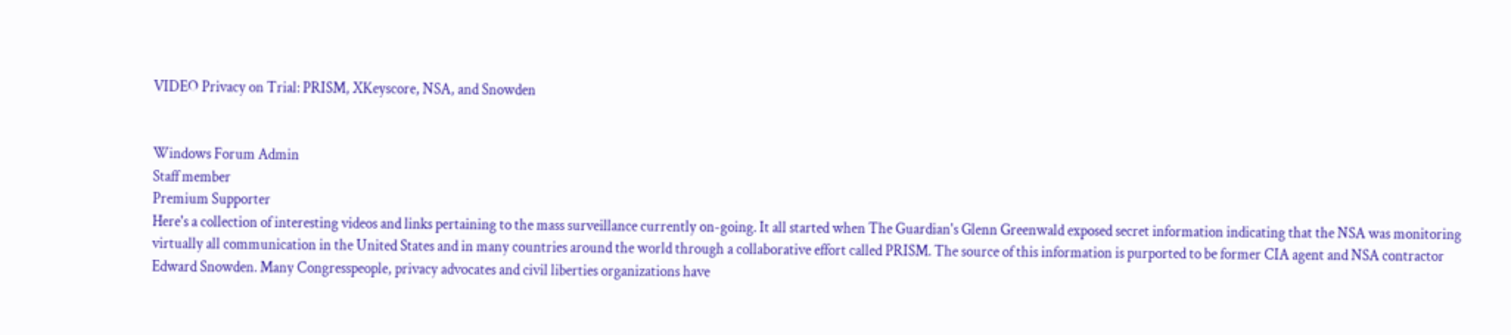VIDEO Privacy on Trial: PRISM, XKeyscore, NSA, and Snowden


Windows Forum Admin
Staff member
Premium Supporter
Here's a collection of interesting videos and links pertaining to the mass surveillance currently on-going. It all started when The Guardian's Glenn Greenwald exposed secret information indicating that the NSA was monitoring virtually all communication in the United States and in many countries around the world through a collaborative effort called PRISM. The source of this information is purported to be former CIA agent and NSA contractor Edward Snowden. Many Congresspeople, privacy advocates and civil liberties organizations have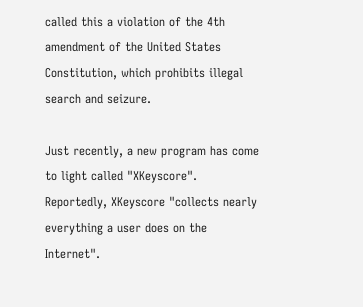called this a violation of the 4th amendment of the United States Constitution, which prohibits illegal search and seizure.

Just recently, a new program has come to light called "XKeyscore". Reportedly, XKeyscore "collects nearly everything a user does on the Internet".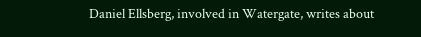Daniel Ellsberg, involved in Watergate, writes about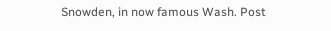Snowden, in now famous Wash. Post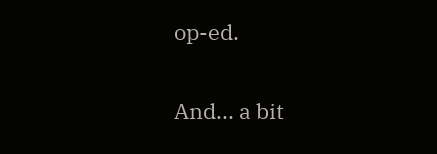op-ed.

And... a bit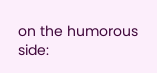on the humorous side: